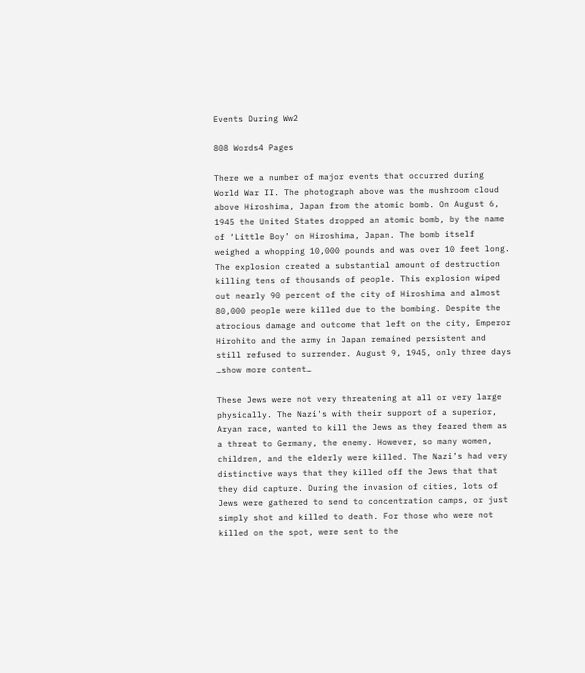Events During Ww2

808 Words4 Pages

There we a number of major events that occurred during World War II. The photograph above was the mushroom cloud above Hiroshima, Japan from the atomic bomb. On August 6, 1945 the United States dropped an atomic bomb, by the name of ‘Little Boy’ on Hiroshima, Japan. The bomb itself weighed a whopping 10,000 pounds and was over 10 feet long. The explosion created a substantial amount of destruction killing tens of thousands of people. This explosion wiped out nearly 90 percent of the city of Hiroshima and almost 80,000 people were killed due to the bombing. Despite the atrocious damage and outcome that left on the city, Emperor Hirohito and the army in Japan remained persistent and still refused to surrender. August 9, 1945, only three days …show more content…

These Jews were not very threatening at all or very large physically. The Nazi's with their support of a superior, Aryan race, wanted to kill the Jews as they feared them as a threat to Germany, the enemy. However, so many women, children, and the elderly were killed. The Nazi’s had very distinctive ways that they killed off the Jews that that they did capture. During the invasion of cities, lots of Jews were gathered to send to concentration camps, or just simply shot and killed to death. For those who were not killed on the spot, were sent to the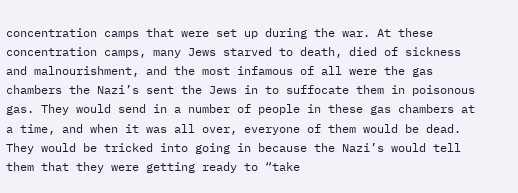concentration camps that were set up during the war. At these concentration camps, many Jews starved to death, died of sickness and malnourishment, and the most infamous of all were the gas chambers the Nazi’s sent the Jews in to suffocate them in poisonous gas. They would send in a number of people in these gas chambers at a time, and when it was all over, everyone of them would be dead. They would be tricked into going in because the Nazi’s would tell them that they were getting ready to “take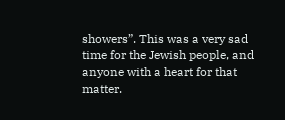showers”. This was a very sad time for the Jewish people, and anyone with a heart for that matter.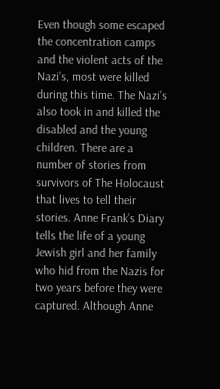Even though some escaped the concentration camps and the violent acts of the Nazi’s, most were killed during this time. The Nazi’s also took in and killed the disabled and the young children. There are a number of stories from survivors of The Holocaust that lives to tell their stories. Anne Frank’s Diary tells the life of a young Jewish girl and her family who hid from the Nazis for two years before they were captured. Although Anne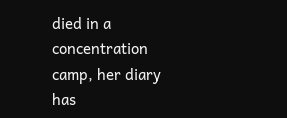died in a concentration camp, her diary has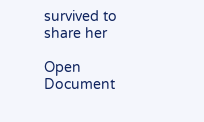survived to share her

Open Document